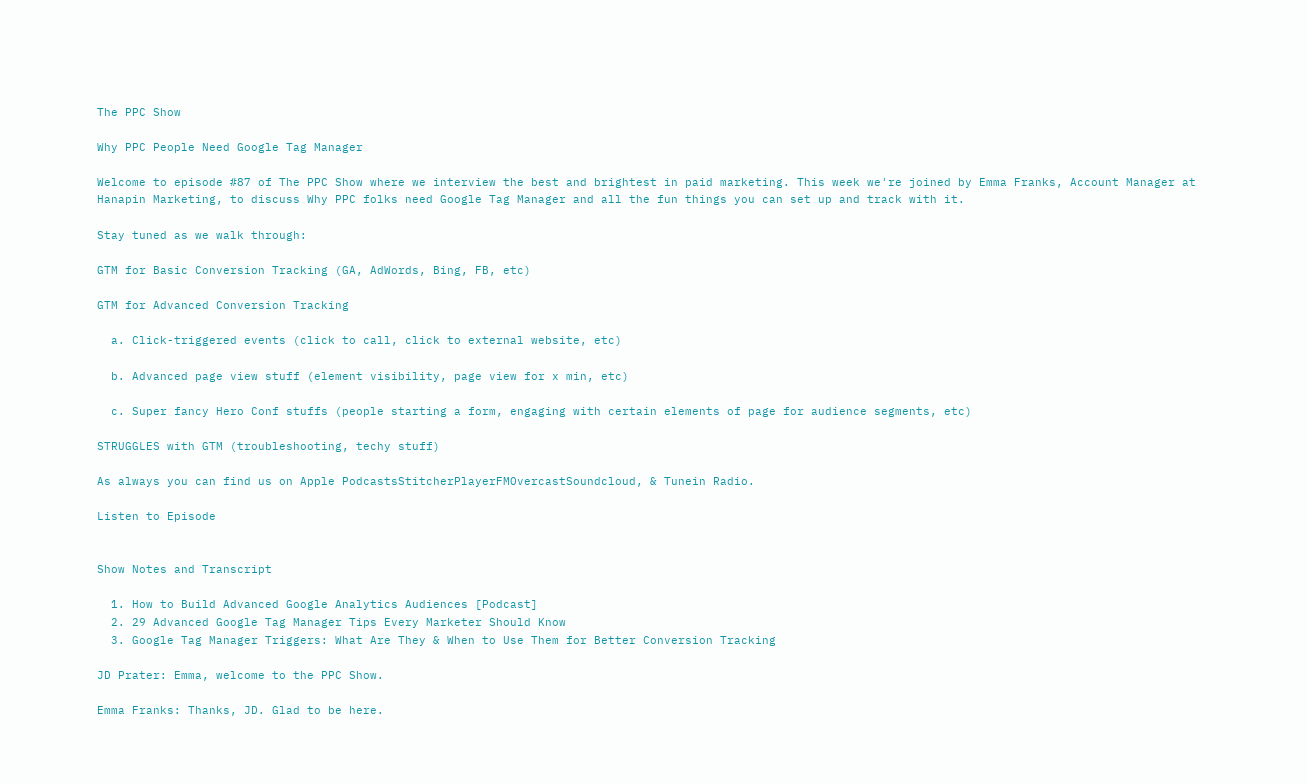The PPC Show

Why PPC People Need Google Tag Manager

Welcome to episode #87 of The PPC Show where we interview the best and brightest in paid marketing. This week we're joined by Emma Franks, Account Manager at Hanapin Marketing, to discuss Why PPC folks need Google Tag Manager and all the fun things you can set up and track with it.

Stay tuned as we walk through:

GTM for Basic Conversion Tracking (GA, AdWords, Bing, FB, etc)

GTM for Advanced Conversion Tracking

  a. Click-triggered events (click to call, click to external website, etc)

  b. Advanced page view stuff (element visibility, page view for x min, etc)

  c. Super fancy Hero Conf stuffs (people starting a form, engaging with certain elements of page for audience segments, etc)

STRUGGLES with GTM (troubleshooting, techy stuff)

As always you can find us on Apple PodcastsStitcherPlayerFMOvercastSoundcloud, & Tunein Radio.

Listen to Episode


Show Notes and Transcript

  1. How to Build Advanced Google Analytics Audiences [Podcast]
  2. 29 Advanced Google Tag Manager Tips Every Marketer Should Know
  3. Google Tag Manager Triggers: What Are They & When to Use Them for Better Conversion Tracking

JD Prater: Emma, welcome to the PPC Show.

Emma Franks: Thanks, JD. Glad to be here.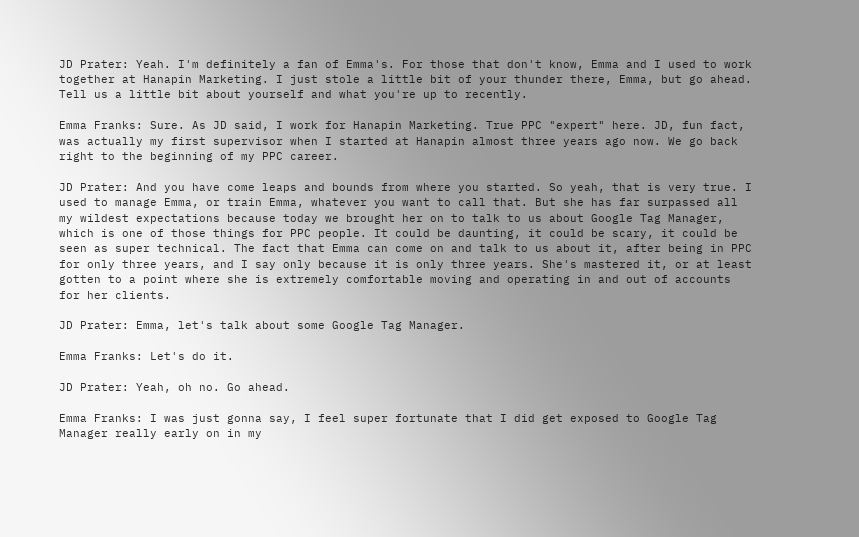JD Prater: Yeah. I'm definitely a fan of Emma's. For those that don't know, Emma and I used to work together at Hanapin Marketing. I just stole a little bit of your thunder there, Emma, but go ahead. Tell us a little bit about yourself and what you're up to recently.

Emma Franks: Sure. As JD said, I work for Hanapin Marketing. True PPC "expert" here. JD, fun fact, was actually my first supervisor when I started at Hanapin almost three years ago now. We go back right to the beginning of my PPC career.

JD Prater: And you have come leaps and bounds from where you started. So yeah, that is very true. I used to manage Emma, or train Emma, whatever you want to call that. But she has far surpassed all my wildest expectations because today we brought her on to talk to us about Google Tag Manager, which is one of those things for PPC people. It could be daunting, it could be scary, it could be seen as super technical. The fact that Emma can come on and talk to us about it, after being in PPC for only three years, and I say only because it is only three years. She's mastered it, or at least gotten to a point where she is extremely comfortable moving and operating in and out of accounts for her clients.

JD Prater: Emma, let's talk about some Google Tag Manager.

Emma Franks: Let's do it.

JD Prater: Yeah, oh no. Go ahead.

Emma Franks: I was just gonna say, I feel super fortunate that I did get exposed to Google Tag Manager really early on in my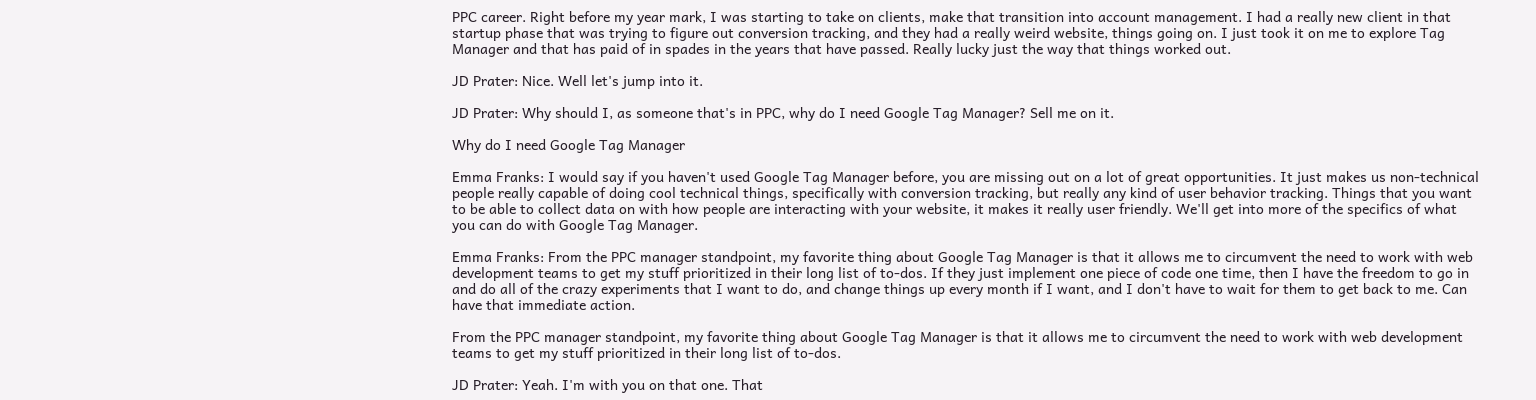PPC career. Right before my year mark, I was starting to take on clients, make that transition into account management. I had a really new client in that startup phase that was trying to figure out conversion tracking, and they had a really weird website, things going on. I just took it on me to explore Tag Manager and that has paid of in spades in the years that have passed. Really lucky just the way that things worked out.

JD Prater: Nice. Well let's jump into it.

JD Prater: Why should I, as someone that's in PPC, why do I need Google Tag Manager? Sell me on it.

Why do I need Google Tag Manager

Emma Franks: I would say if you haven't used Google Tag Manager before, you are missing out on a lot of great opportunities. It just makes us non-technical people really capable of doing cool technical things, specifically with conversion tracking, but really any kind of user behavior tracking. Things that you want to be able to collect data on with how people are interacting with your website, it makes it really user friendly. We'll get into more of the specifics of what you can do with Google Tag Manager.

Emma Franks: From the PPC manager standpoint, my favorite thing about Google Tag Manager is that it allows me to circumvent the need to work with web development teams to get my stuff prioritized in their long list of to-dos. If they just implement one piece of code one time, then I have the freedom to go in and do all of the crazy experiments that I want to do, and change things up every month if I want, and I don't have to wait for them to get back to me. Can have that immediate action.

From the PPC manager standpoint, my favorite thing about Google Tag Manager is that it allows me to circumvent the need to work with web development teams to get my stuff prioritized in their long list of to-dos.

JD Prater: Yeah. I'm with you on that one. That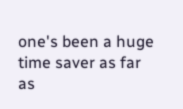one's been a huge time saver as far as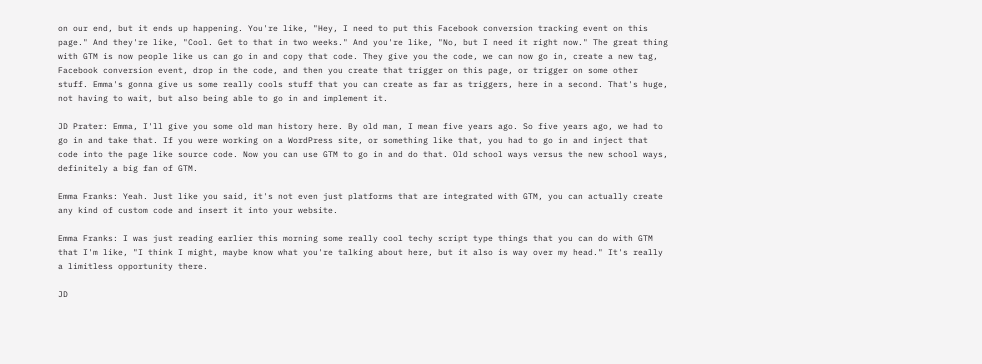on our end, but it ends up happening. You're like, "Hey, I need to put this Facebook conversion tracking event on this page." And they're like, "Cool. Get to that in two weeks." And you're like, "No, but I need it right now." The great thing with GTM is now people like us can go in and copy that code. They give you the code, we can now go in, create a new tag, Facebook conversion event, drop in the code, and then you create that trigger on this page, or trigger on some other stuff. Emma's gonna give us some really cools stuff that you can create as far as triggers, here in a second. That's huge, not having to wait, but also being able to go in and implement it.

JD Prater: Emma, I'll give you some old man history here. By old man, I mean five years ago. So five years ago, we had to go in and take that. If you were working on a WordPress site, or something like that, you had to go in and inject that code into the page like source code. Now you can use GTM to go in and do that. Old school ways versus the new school ways, definitely a big fan of GTM.

Emma Franks: Yeah. Just like you said, it's not even just platforms that are integrated with GTM, you can actually create any kind of custom code and insert it into your website.

Emma Franks: I was just reading earlier this morning some really cool techy script type things that you can do with GTM that I'm like, "I think I might, maybe know what you're talking about here, but it also is way over my head." It's really a limitless opportunity there.

JD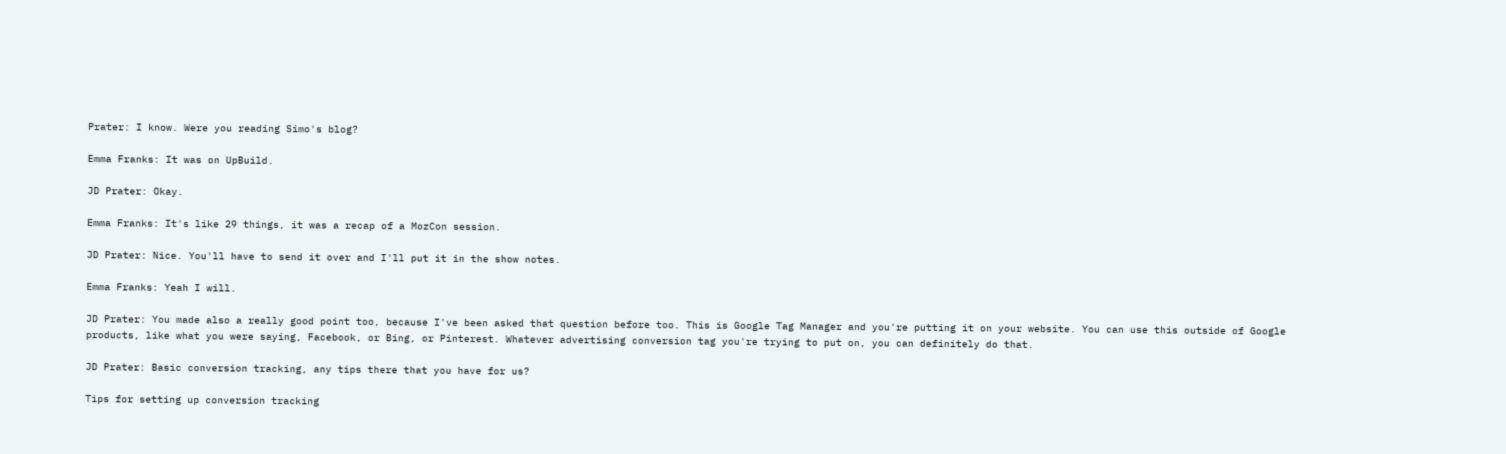Prater: I know. Were you reading Simo's blog?

Emma Franks: It was on UpBuild.

JD Prater: Okay.

Emma Franks: It's like 29 things, it was a recap of a MozCon session.

JD Prater: Nice. You'll have to send it over and I'll put it in the show notes.

Emma Franks: Yeah I will.

JD Prater: You made also a really good point too, because I've been asked that question before too. This is Google Tag Manager and you're putting it on your website. You can use this outside of Google products, like what you were saying, Facebook, or Bing, or Pinterest. Whatever advertising conversion tag you're trying to put on, you can definitely do that.

JD Prater: Basic conversion tracking, any tips there that you have for us?

Tips for setting up conversion tracking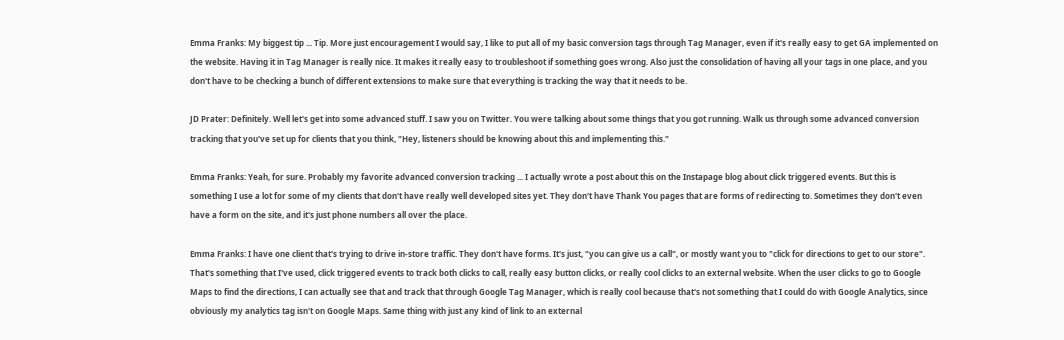Emma Franks: My biggest tip ... Tip. More just encouragement I would say, I like to put all of my basic conversion tags through Tag Manager, even if it's really easy to get GA implemented on the website. Having it in Tag Manager is really nice. It makes it really easy to troubleshoot if something goes wrong. Also just the consolidation of having all your tags in one place, and you don't have to be checking a bunch of different extensions to make sure that everything is tracking the way that it needs to be.

JD Prater: Definitely. Well let's get into some advanced stuff. I saw you on Twitter. You were talking about some things that you got running. Walk us through some advanced conversion tracking that you've set up for clients that you think, "Hey, listeners should be knowing about this and implementing this."

Emma Franks: Yeah, for sure. Probably my favorite advanced conversion tracking ... I actually wrote a post about this on the Instapage blog about click triggered events. But this is something I use a lot for some of my clients that don't have really well developed sites yet. They don't have Thank You pages that are forms of redirecting to. Sometimes they don't even have a form on the site, and it's just phone numbers all over the place.

Emma Franks: I have one client that's trying to drive in-store traffic. They don't have forms. It's just, "you can give us a call", or mostly want you to "click for directions to get to our store". That's something that I've used, click triggered events to track both clicks to call, really easy button clicks, or really cool clicks to an external website. When the user clicks to go to Google Maps to find the directions, I can actually see that and track that through Google Tag Manager, which is really cool because that's not something that I could do with Google Analytics, since obviously my analytics tag isn't on Google Maps. Same thing with just any kind of link to an external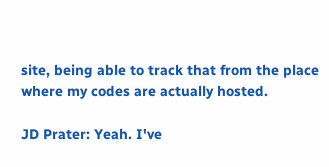site, being able to track that from the place where my codes are actually hosted.

JD Prater: Yeah. I've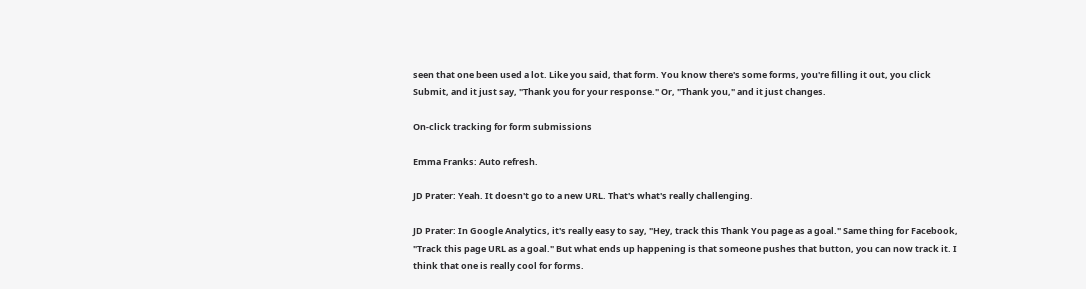seen that one been used a lot. Like you said, that form. You know there's some forms, you're filling it out, you click Submit, and it just say, "Thank you for your response." Or, "Thank you," and it just changes.

On-click tracking for form submissions

Emma Franks: Auto refresh.

JD Prater: Yeah. It doesn't go to a new URL. That's what's really challenging.

JD Prater: In Google Analytics, it's really easy to say, "Hey, track this Thank You page as a goal." Same thing for Facebook, "Track this page URL as a goal." But what ends up happening is that someone pushes that button, you can now track it. I think that one is really cool for forms.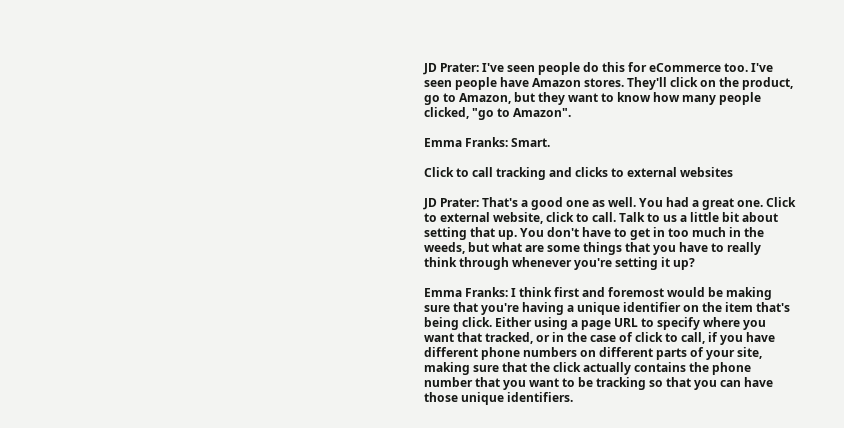JD Prater: I've seen people do this for eCommerce too. I've seen people have Amazon stores. They'll click on the product, go to Amazon, but they want to know how many people clicked, "go to Amazon".

Emma Franks: Smart.

Click to call tracking and clicks to external websites

JD Prater: That's a good one as well. You had a great one. Click to external website, click to call. Talk to us a little bit about setting that up. You don't have to get in too much in the weeds, but what are some things that you have to really think through whenever you're setting it up?

Emma Franks: I think first and foremost would be making sure that you're having a unique identifier on the item that's being click. Either using a page URL to specify where you want that tracked, or in the case of click to call, if you have different phone numbers on different parts of your site, making sure that the click actually contains the phone number that you want to be tracking so that you can have those unique identifiers.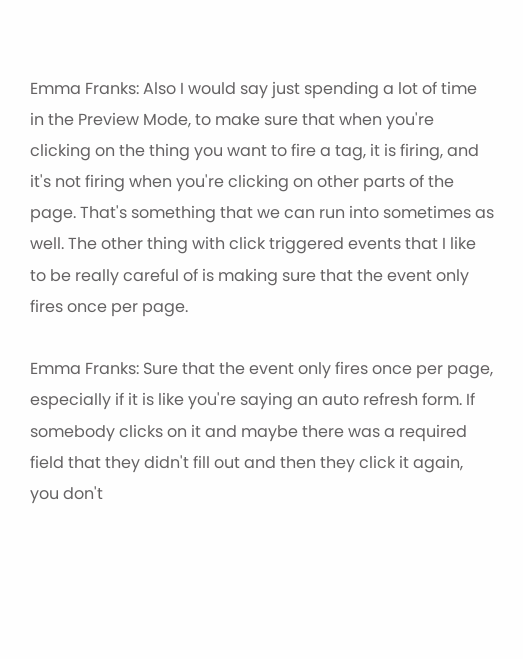Emma Franks: Also I would say just spending a lot of time in the Preview Mode, to make sure that when you're clicking on the thing you want to fire a tag, it is firing, and it's not firing when you're clicking on other parts of the page. That's something that we can run into sometimes as well. The other thing with click triggered events that I like to be really careful of is making sure that the event only fires once per page.

Emma Franks: Sure that the event only fires once per page, especially if it is like you're saying an auto refresh form. If somebody clicks on it and maybe there was a required field that they didn't fill out and then they click it again, you don't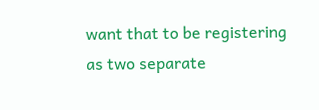want that to be registering as two separate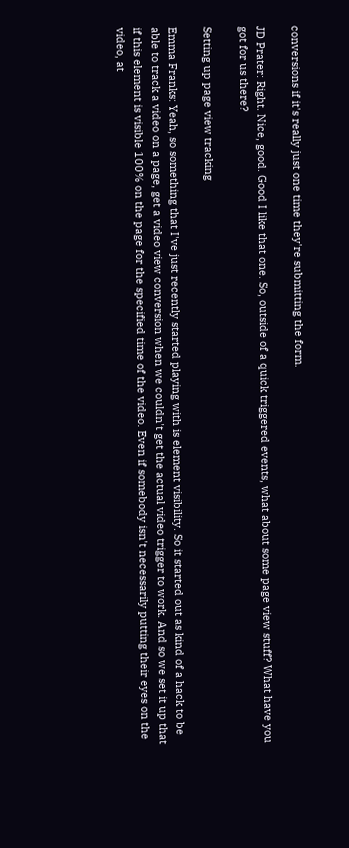conversions if it's really just one time they're submitting the form.

JD Prater: Right. Nice, good. Good I like that one. So, outside of a quick triggered events, what about some page view stuff? What have you got for us there?

Setting up page view tracking

Emma Franks: Yeah, so something that I've just recently started playing with is element visibility. So it started out as kind of a hack to be able to track a video on a page, get a video view conversion when we couldn't get the actual video trigger to work. And so we set it up that if this element is visible 100% on the page for the specified time of the video. Even if somebody isn't necessarily putting their eyes on the video, at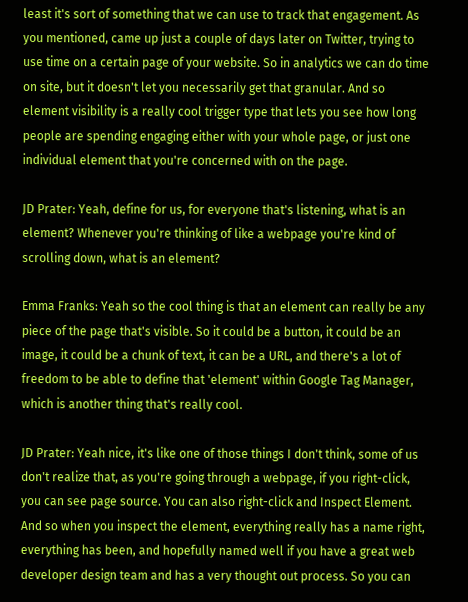least it's sort of something that we can use to track that engagement. As you mentioned, came up just a couple of days later on Twitter, trying to use time on a certain page of your website. So in analytics we can do time on site, but it doesn't let you necessarily get that granular. And so element visibility is a really cool trigger type that lets you see how long people are spending engaging either with your whole page, or just one individual element that you're concerned with on the page.

JD Prater: Yeah, define for us, for everyone that's listening, what is an element? Whenever you're thinking of like a webpage you're kind of scrolling down, what is an element?

Emma Franks: Yeah so the cool thing is that an element can really be any piece of the page that's visible. So it could be a button, it could be an image, it could be a chunk of text, it can be a URL, and there's a lot of freedom to be able to define that 'element' within Google Tag Manager, which is another thing that's really cool.

JD Prater: Yeah nice, it's like one of those things I don't think, some of us don't realize that, as you're going through a webpage, if you right-click, you can see page source. You can also right-click and Inspect Element. And so when you inspect the element, everything really has a name right, everything has been, and hopefully named well if you have a great web developer design team and has a very thought out process. So you can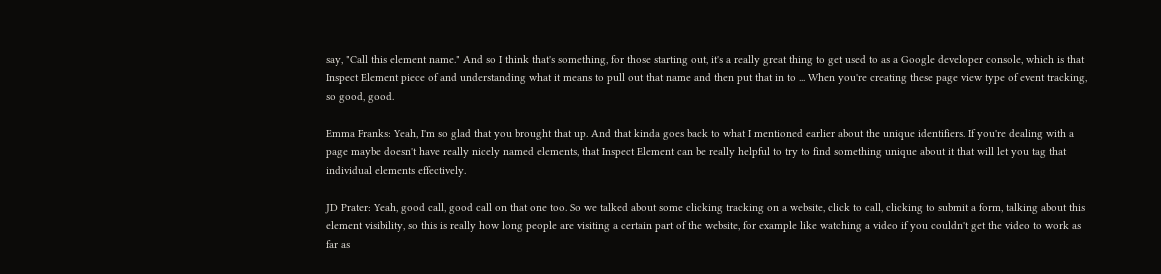say, "Call this element name." And so I think that's something, for those starting out, it's a really great thing to get used to as a Google developer console, which is that Inspect Element piece of and understanding what it means to pull out that name and then put that in to ... When you're creating these page view type of event tracking, so good, good.

Emma Franks: Yeah, I'm so glad that you brought that up. And that kinda goes back to what I mentioned earlier about the unique identifiers. If you're dealing with a page maybe doesn't have really nicely named elements, that Inspect Element can be really helpful to try to find something unique about it that will let you tag that individual elements effectively.

JD Prater: Yeah, good call, good call on that one too. So we talked about some clicking tracking on a website, click to call, clicking to submit a form, talking about this element visibility, so this is really how long people are visiting a certain part of the website, for example like watching a video if you couldn't get the video to work as far as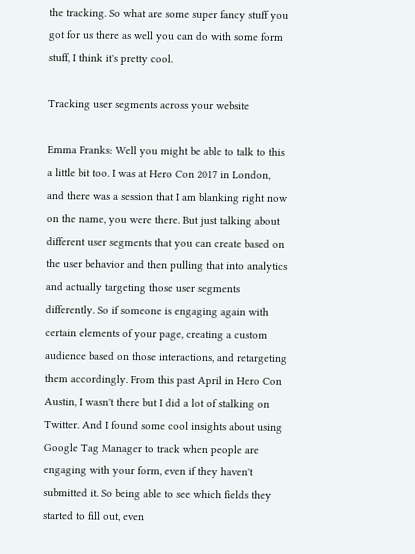the tracking. So what are some super fancy stuff you got for us there as well you can do with some form stuff, I think it's pretty cool.

Tracking user segments across your website

Emma Franks: Well you might be able to talk to this a little bit too. I was at Hero Con 2017 in London, and there was a session that I am blanking right now on the name, you were there. But just talking about different user segments that you can create based on the user behavior and then pulling that into analytics and actually targeting those user segments differently. So if someone is engaging again with certain elements of your page, creating a custom audience based on those interactions, and retargeting them accordingly. From this past April in Hero Con Austin, I wasn't there but I did a lot of stalking on Twitter. And I found some cool insights about using Google Tag Manager to track when people are engaging with your form, even if they haven't submitted it. So being able to see which fields they started to fill out, even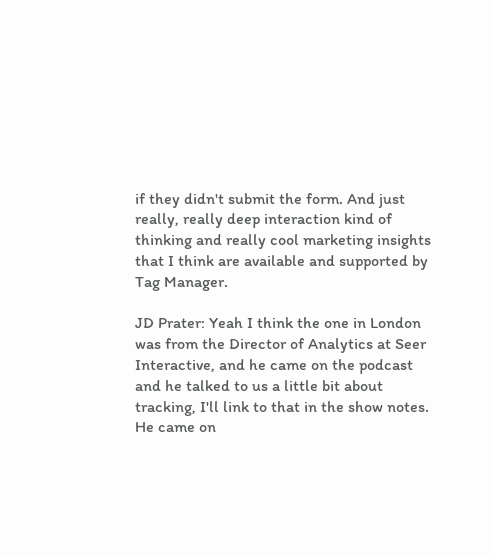if they didn't submit the form. And just really, really deep interaction kind of thinking and really cool marketing insights that I think are available and supported by Tag Manager.

JD Prater: Yeah I think the one in London was from the Director of Analytics at Seer Interactive, and he came on the podcast and he talked to us a little bit about tracking, I'll link to that in the show notes. He came on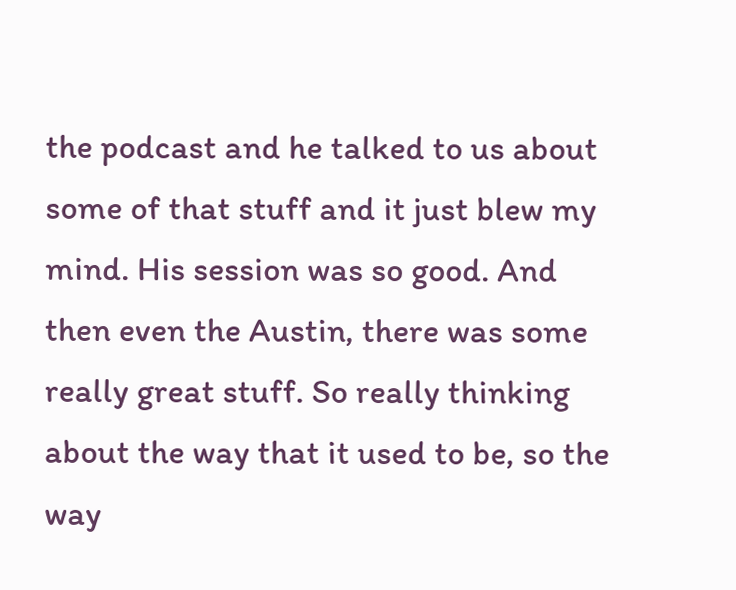the podcast and he talked to us about some of that stuff and it just blew my mind. His session was so good. And then even the Austin, there was some really great stuff. So really thinking about the way that it used to be, so the way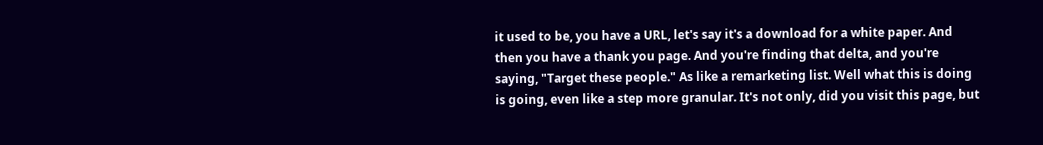it used to be, you have a URL, let's say it's a download for a white paper. And then you have a thank you page. And you're finding that delta, and you're saying, "Target these people." As like a remarketing list. Well what this is doing is going, even like a step more granular. It's not only, did you visit this page, but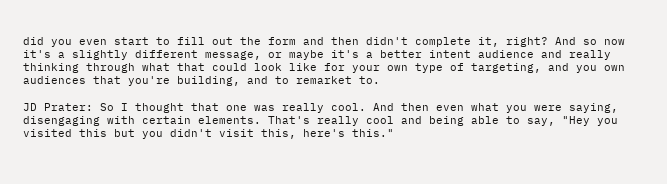did you even start to fill out the form and then didn't complete it, right? And so now it's a slightly different message, or maybe it's a better intent audience and really thinking through what that could look like for your own type of targeting, and you own audiences that you're building, and to remarket to.

JD Prater: So I thought that one was really cool. And then even what you were saying, disengaging with certain elements. That's really cool and being able to say, "Hey you visited this but you didn't visit this, here's this."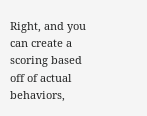Right, and you can create a scoring based off of actual behaviors,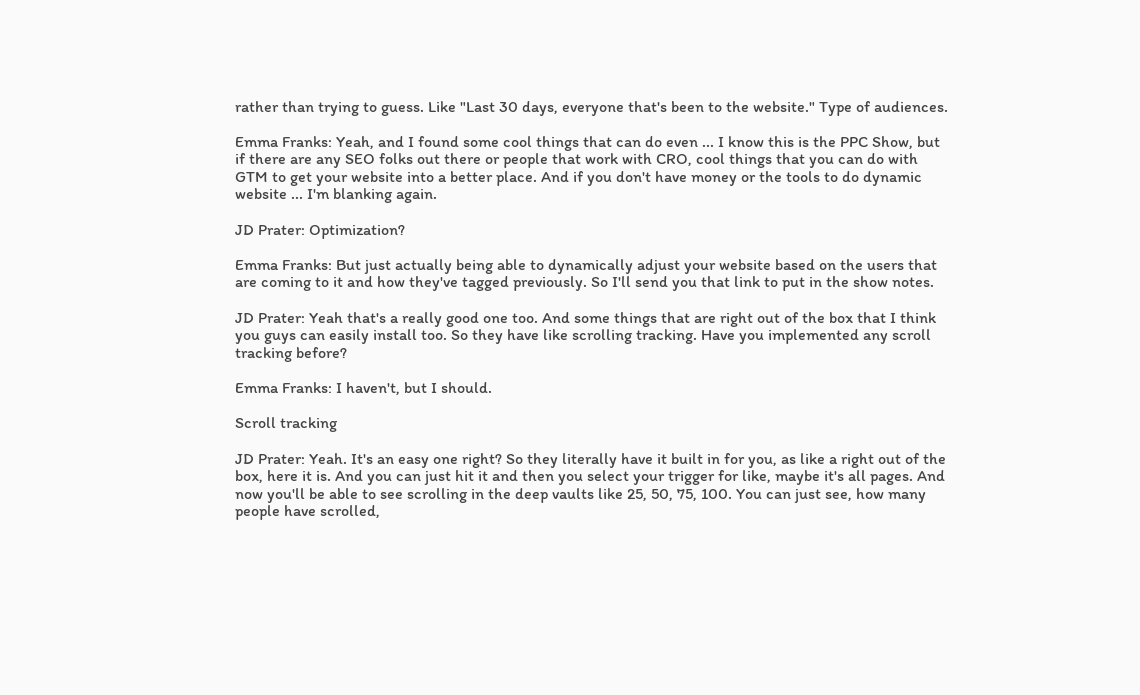rather than trying to guess. Like "Last 30 days, everyone that's been to the website." Type of audiences.

Emma Franks: Yeah, and I found some cool things that can do even ... I know this is the PPC Show, but if there are any SEO folks out there or people that work with CRO, cool things that you can do with GTM to get your website into a better place. And if you don't have money or the tools to do dynamic website ... I'm blanking again.

JD Prater: Optimization?

Emma Franks: But just actually being able to dynamically adjust your website based on the users that are coming to it and how they've tagged previously. So I'll send you that link to put in the show notes.

JD Prater: Yeah that's a really good one too. And some things that are right out of the box that I think you guys can easily install too. So they have like scrolling tracking. Have you implemented any scroll tracking before?

Emma Franks: I haven't, but I should.

Scroll tracking

JD Prater: Yeah. It's an easy one right? So they literally have it built in for you, as like a right out of the box, here it is. And you can just hit it and then you select your trigger for like, maybe it's all pages. And now you'll be able to see scrolling in the deep vaults like 25, 50, 75, 100. You can just see, how many people have scrolled,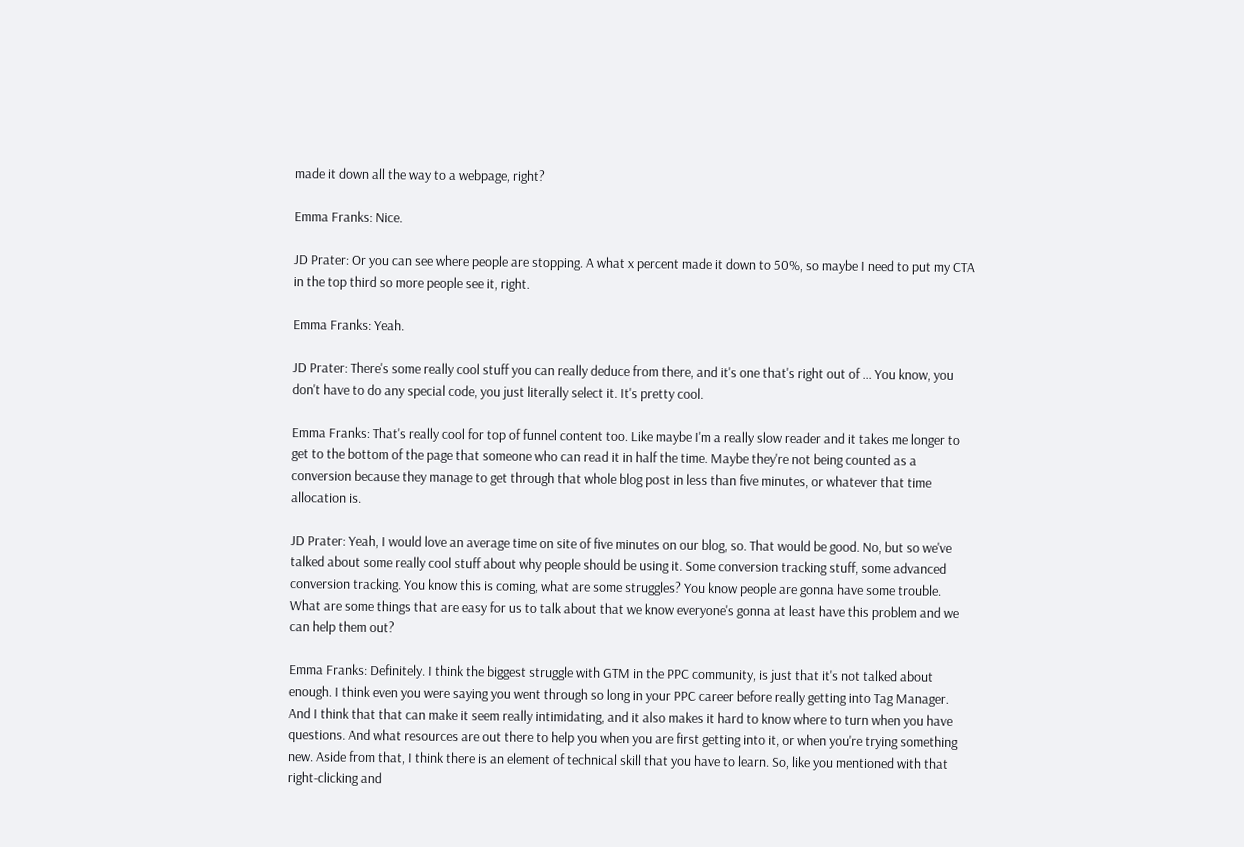made it down all the way to a webpage, right?

Emma Franks: Nice.

JD Prater: Or you can see where people are stopping. A what x percent made it down to 50%, so maybe I need to put my CTA in the top third so more people see it, right.

Emma Franks: Yeah.

JD Prater: There's some really cool stuff you can really deduce from there, and it's one that's right out of ... You know, you don't have to do any special code, you just literally select it. It's pretty cool.

Emma Franks: That's really cool for top of funnel content too. Like maybe I'm a really slow reader and it takes me longer to get to the bottom of the page that someone who can read it in half the time. Maybe they're not being counted as a conversion because they manage to get through that whole blog post in less than five minutes, or whatever that time allocation is.

JD Prater: Yeah, I would love an average time on site of five minutes on our blog, so. That would be good. No, but so we've talked about some really cool stuff about why people should be using it. Some conversion tracking stuff, some advanced conversion tracking. You know this is coming, what are some struggles? You know people are gonna have some trouble. What are some things that are easy for us to talk about that we know everyone's gonna at least have this problem and we can help them out?

Emma Franks: Definitely. I think the biggest struggle with GTM in the PPC community, is just that it's not talked about enough. I think even you were saying you went through so long in your PPC career before really getting into Tag Manager. And I think that that can make it seem really intimidating, and it also makes it hard to know where to turn when you have questions. And what resources are out there to help you when you are first getting into it, or when you're trying something new. Aside from that, I think there is an element of technical skill that you have to learn. So, like you mentioned with that right-clicking and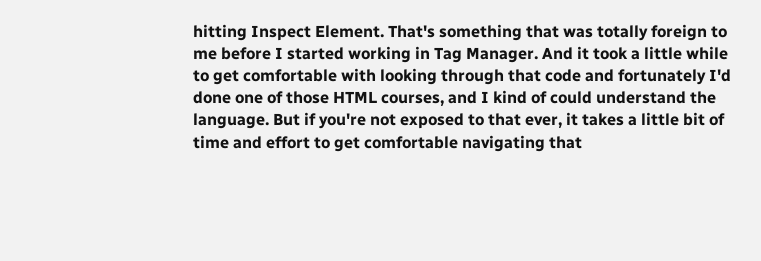hitting Inspect Element. That's something that was totally foreign to me before I started working in Tag Manager. And it took a little while to get comfortable with looking through that code and fortunately I'd done one of those HTML courses, and I kind of could understand the language. But if you're not exposed to that ever, it takes a little bit of time and effort to get comfortable navigating that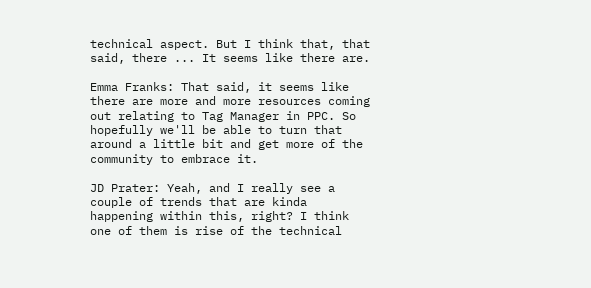technical aspect. But I think that, that said, there ... It seems like there are.

Emma Franks: That said, it seems like there are more and more resources coming out relating to Tag Manager in PPC. So hopefully we'll be able to turn that around a little bit and get more of the community to embrace it.

JD Prater: Yeah, and I really see a couple of trends that are kinda happening within this, right? I think one of them is rise of the technical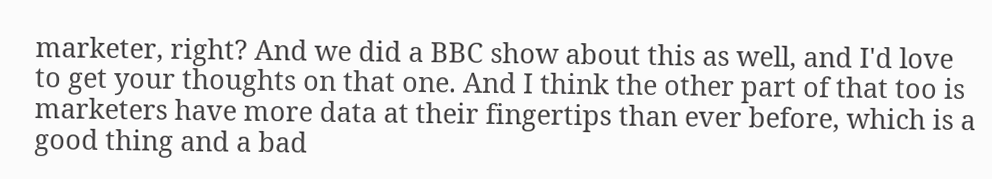marketer, right? And we did a BBC show about this as well, and I'd love to get your thoughts on that one. And I think the other part of that too is marketers have more data at their fingertips than ever before, which is a good thing and a bad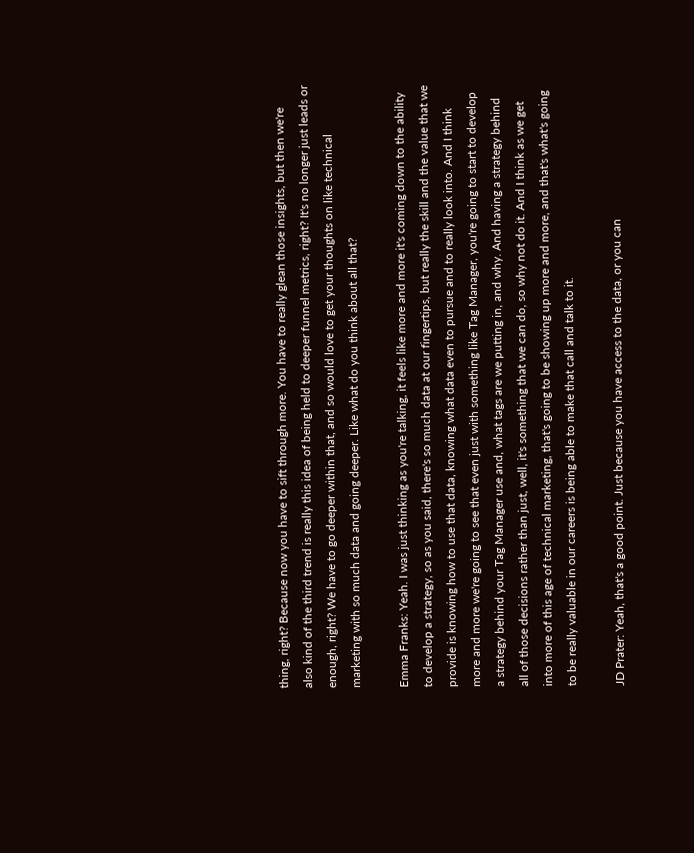thing, right? Because now you have to sift through more. You have to really glean those insights, but then we're also kind of the third trend is really this idea of being held to deeper funnel metrics, right? It's no longer just leads or enough, right? We have to go deeper within that, and so would love to get your thoughts on like technical marketing with so much data and going deeper. Like what do you think about all that?

Emma Franks: Yeah. I was just thinking as you're talking, it feels like more and more it's coming down to the ability to develop a strategy, so as you said, there's so much data at our fingertips, but really the skill and the value that we provide is knowing how to use that data, knowing what data even to pursue and to really look into. And I think more and more we're going to see that even just with something like Tag Manager, you're going to start to develop a strategy behind your Tag Manager use and, what tags are we putting in, and why. And having a strategy behind all of those decisions rather than just, well, it's something that we can do, so why not do it. And I think as we get into more of this age of technical marketing, that's going to be showing up more and more, and that's what's going to be really valuable in our careers is being able to make that call and talk to it.

JD Prater: Yeah, that's a good point. Just because you have access to the data, or you can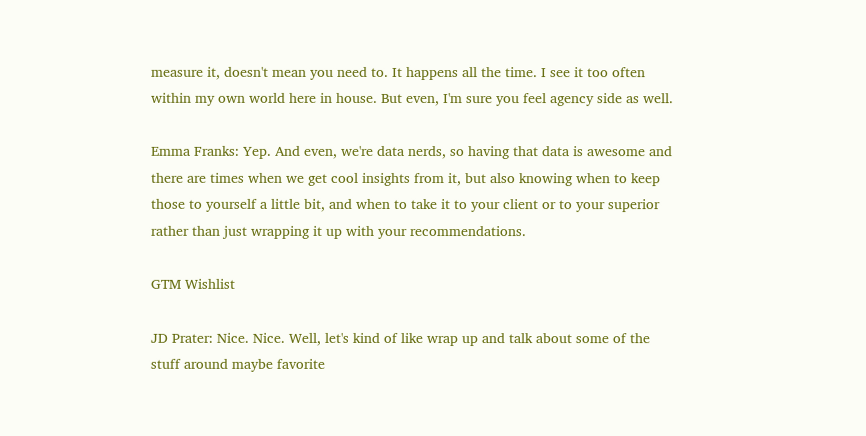measure it, doesn't mean you need to. It happens all the time. I see it too often within my own world here in house. But even, I'm sure you feel agency side as well.

Emma Franks: Yep. And even, we're data nerds, so having that data is awesome and there are times when we get cool insights from it, but also knowing when to keep those to yourself a little bit, and when to take it to your client or to your superior rather than just wrapping it up with your recommendations.

GTM Wishlist

JD Prater: Nice. Nice. Well, let's kind of like wrap up and talk about some of the stuff around maybe favorite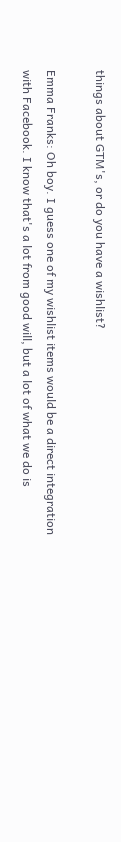things about GTM's, or do you have a wishlist?

Emma Franks: Oh boy. I guess one of my wishlist items would be a direct integration with Facebook. I know that's a lot from good will, but a lot of what we do is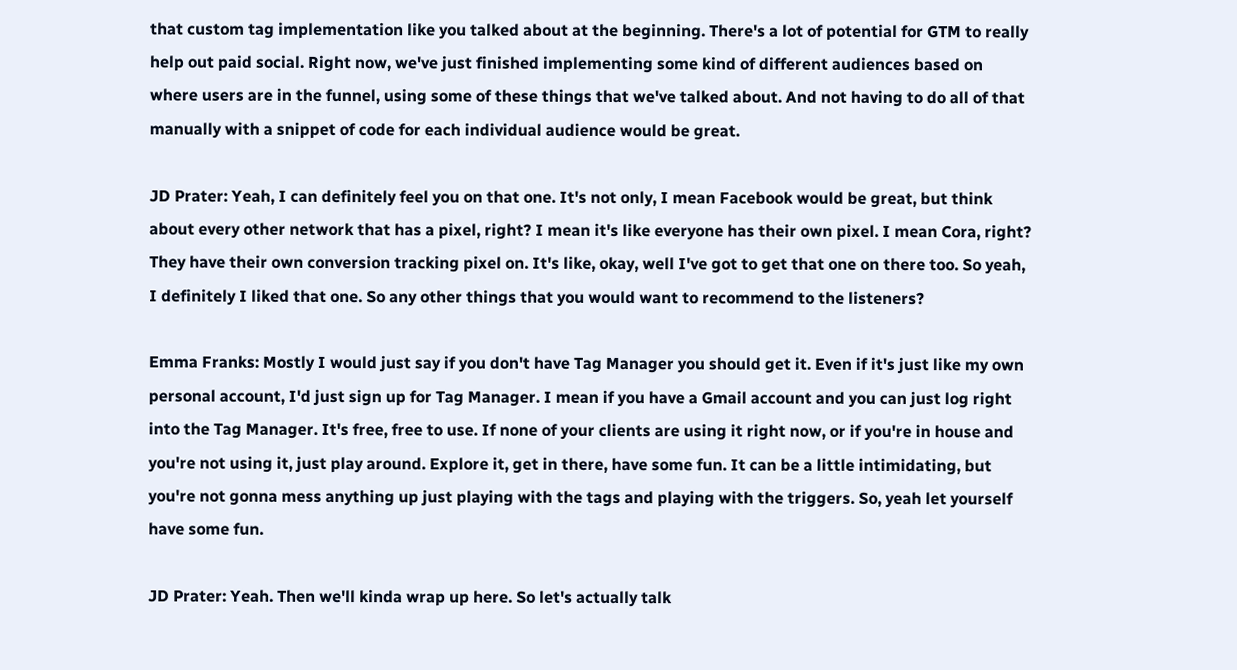that custom tag implementation like you talked about at the beginning. There's a lot of potential for GTM to really help out paid social. Right now, we've just finished implementing some kind of different audiences based on where users are in the funnel, using some of these things that we've talked about. And not having to do all of that manually with a snippet of code for each individual audience would be great.

JD Prater: Yeah, I can definitely feel you on that one. It's not only, I mean Facebook would be great, but think about every other network that has a pixel, right? I mean it's like everyone has their own pixel. I mean Cora, right? They have their own conversion tracking pixel on. It's like, okay, well I've got to get that one on there too. So yeah, I definitely I liked that one. So any other things that you would want to recommend to the listeners?

Emma Franks: Mostly I would just say if you don't have Tag Manager you should get it. Even if it's just like my own personal account, I'd just sign up for Tag Manager. I mean if you have a Gmail account and you can just log right into the Tag Manager. It's free, free to use. If none of your clients are using it right now, or if you're in house and you're not using it, just play around. Explore it, get in there, have some fun. It can be a little intimidating, but you're not gonna mess anything up just playing with the tags and playing with the triggers. So, yeah let yourself have some fun.

JD Prater: Yeah. Then we'll kinda wrap up here. So let's actually talk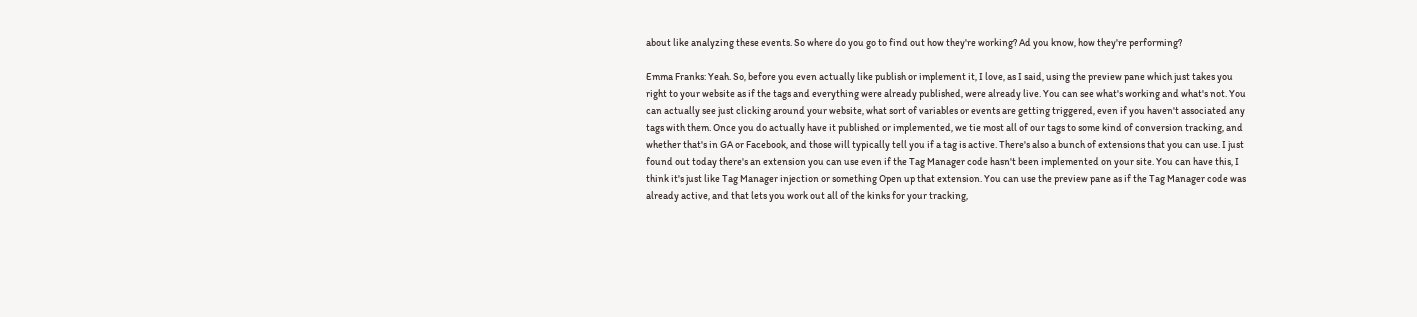about like analyzing these events. So where do you go to find out how they're working? Ad you know, how they're performing?

Emma Franks: Yeah. So, before you even actually like publish or implement it, I love, as I said, using the preview pane which just takes you right to your website as if the tags and everything were already published, were already live. You can see what's working and what's not. You can actually see just clicking around your website, what sort of variables or events are getting triggered, even if you haven't associated any tags with them. Once you do actually have it published or implemented, we tie most all of our tags to some kind of conversion tracking, and whether that's in GA or Facebook, and those will typically tell you if a tag is active. There's also a bunch of extensions that you can use. I just found out today there's an extension you can use even if the Tag Manager code hasn't been implemented on your site. You can have this, I think it's just like Tag Manager injection or something Open up that extension. You can use the preview pane as if the Tag Manager code was already active, and that lets you work out all of the kinks for your tracking,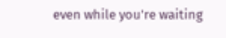even while you're waiting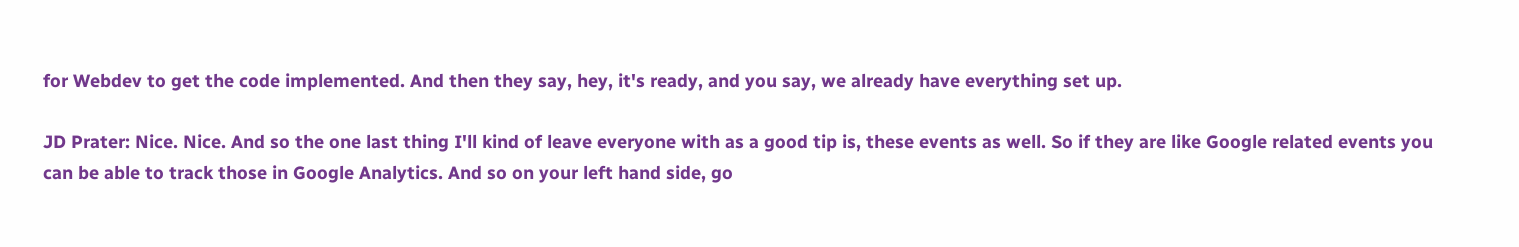for Webdev to get the code implemented. And then they say, hey, it's ready, and you say, we already have everything set up.

JD Prater: Nice. Nice. And so the one last thing I'll kind of leave everyone with as a good tip is, these events as well. So if they are like Google related events you can be able to track those in Google Analytics. And so on your left hand side, go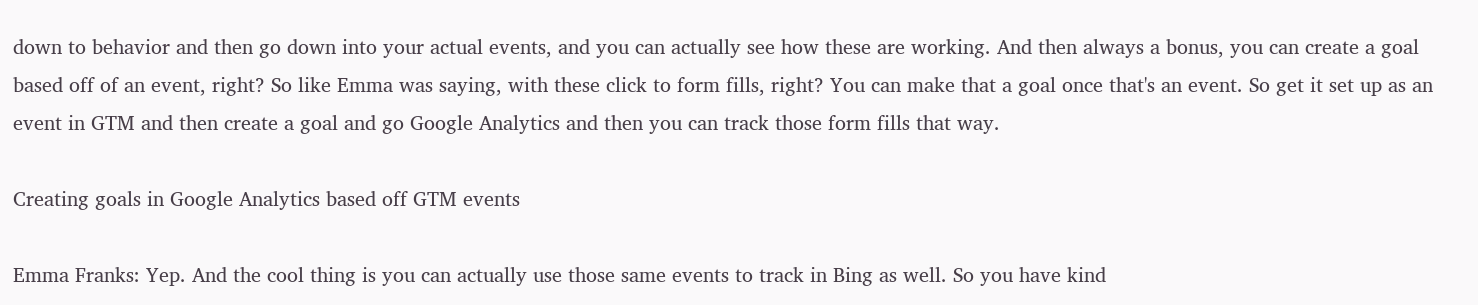down to behavior and then go down into your actual events, and you can actually see how these are working. And then always a bonus, you can create a goal based off of an event, right? So like Emma was saying, with these click to form fills, right? You can make that a goal once that's an event. So get it set up as an event in GTM and then create a goal and go Google Analytics and then you can track those form fills that way.

Creating goals in Google Analytics based off GTM events

Emma Franks: Yep. And the cool thing is you can actually use those same events to track in Bing as well. So you have kind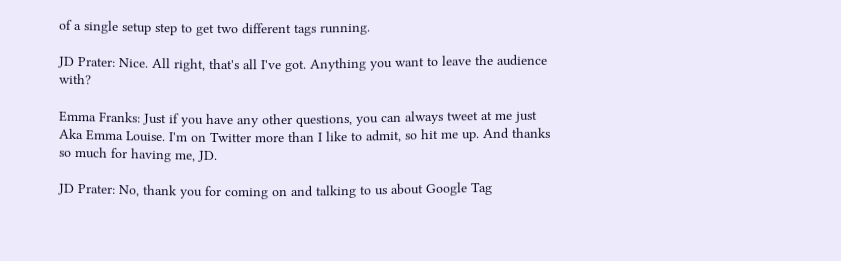of a single setup step to get two different tags running.

JD Prater: Nice. All right, that's all I've got. Anything you want to leave the audience with?

Emma Franks: Just if you have any other questions, you can always tweet at me just Aka Emma Louise. I'm on Twitter more than I like to admit, so hit me up. And thanks so much for having me, JD.

JD Prater: No, thank you for coming on and talking to us about Google Tag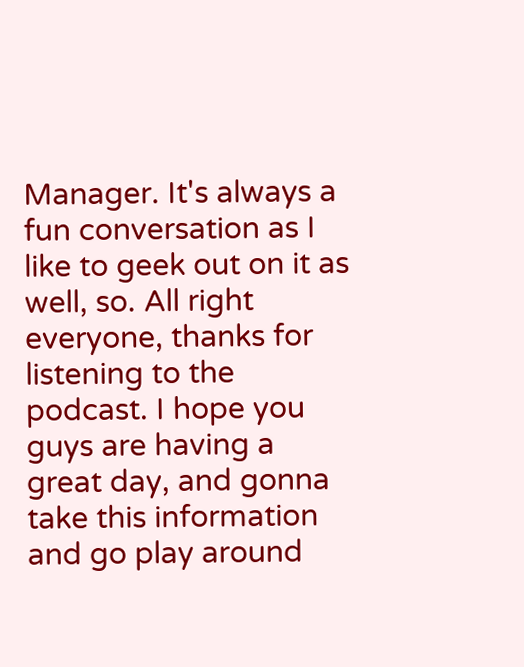Manager. It's always a fun conversation as I like to geek out on it as well, so. All right everyone, thanks for listening to the podcast. I hope you guys are having a great day, and gonna take this information and go play around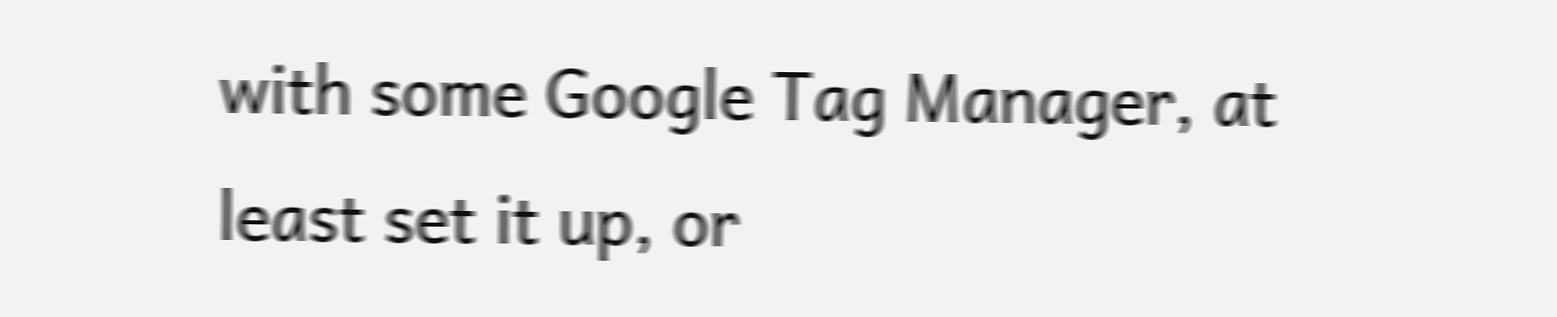with some Google Tag Manager, at least set it up, or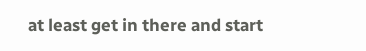at least get in there and start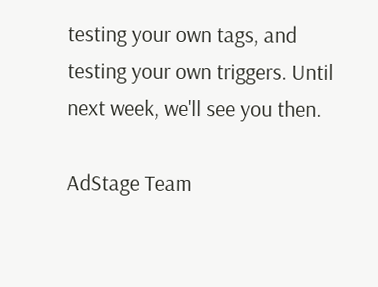testing your own tags, and testing your own triggers. Until next week, we'll see you then.

AdStage Team